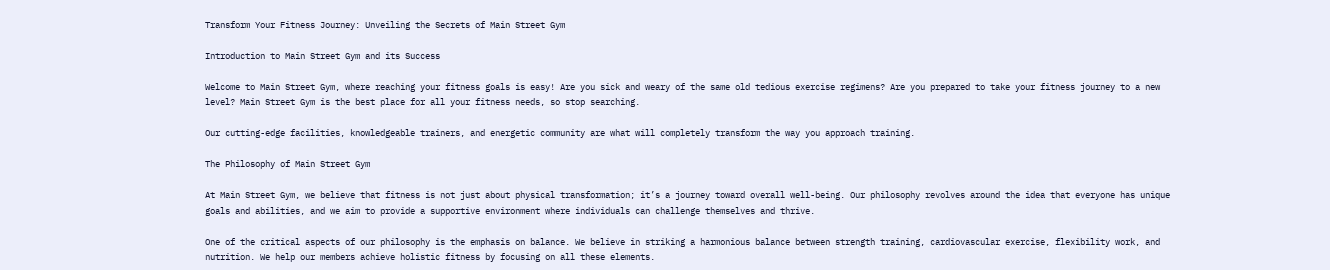Transform Your Fitness Journey: Unveiling the Secrets of Main Street Gym

Introduction to Main Street Gym and its Success

Welcome to Main Street Gym, where reaching your fitness goals is easy! Are you sick and weary of the same old tedious exercise regimens? Are you prepared to take your fitness journey to a new level? Main Street Gym is the best place for all your fitness needs, so stop searching.

Our cutting-edge facilities, knowledgeable trainers, and energetic community are what will completely transform the way you approach training.

The Philosophy of Main Street Gym

At Main Street Gym, we believe that fitness is not just about physical transformation; it’s a journey toward overall well-being. Our philosophy revolves around the idea that everyone has unique goals and abilities, and we aim to provide a supportive environment where individuals can challenge themselves and thrive.

One of the critical aspects of our philosophy is the emphasis on balance. We believe in striking a harmonious balance between strength training, cardiovascular exercise, flexibility work, and nutrition. We help our members achieve holistic fitness by focusing on all these elements.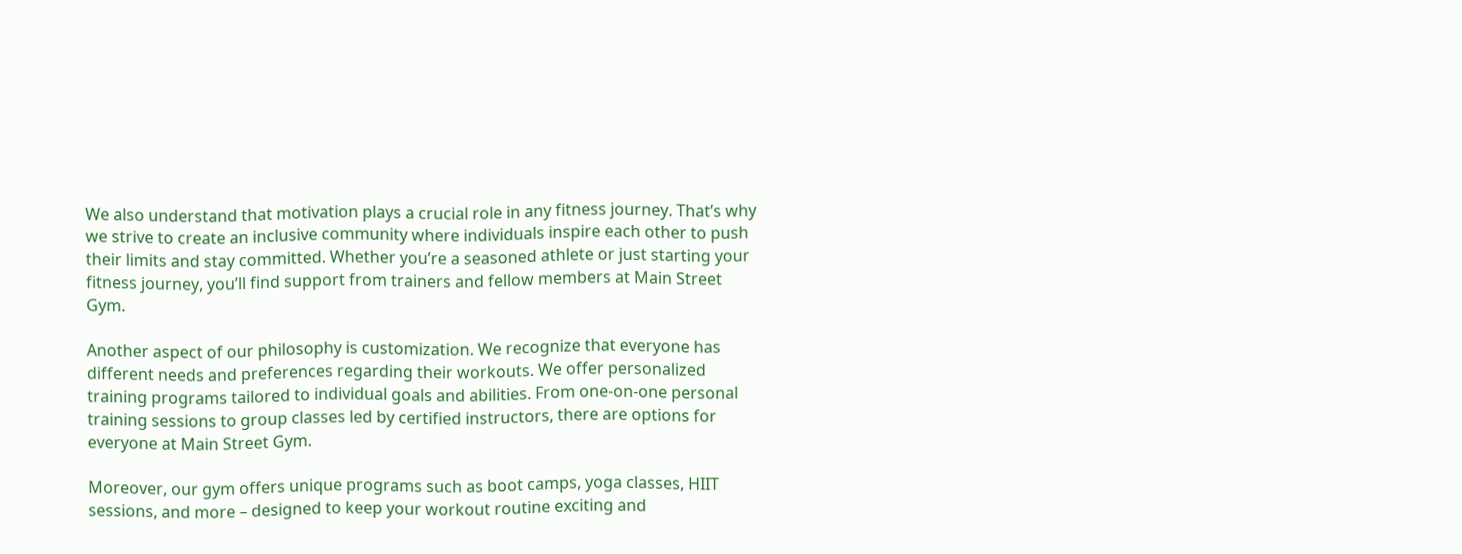We also understand that motivation plays a crucial role in any fitness journey. That’s why we strive to create an inclusive community where individuals inspire each other to push their limits and stay committed. Whether you’re a seasoned athlete or just starting your fitness journey, you’ll find support from trainers and fellow members at Main Street Gym.

Another aspect of our philosophy is customization. We recognize that everyone has different needs and preferences regarding their workouts. We offer personalized training programs tailored to individual goals and abilities. From one-on-one personal training sessions to group classes led by certified instructors, there are options for everyone at Main Street Gym.

Moreover, our gym offers unique programs such as boot camps, yoga classes, HIIT sessions, and more – designed to keep your workout routine exciting and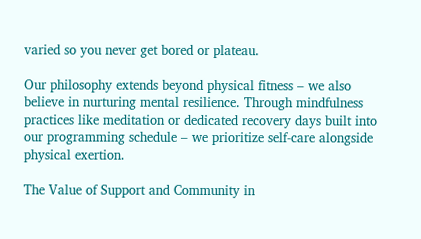varied so you never get bored or plateau.

Our philosophy extends beyond physical fitness – we also believe in nurturing mental resilience. Through mindfulness practices like meditation or dedicated recovery days built into our programming schedule – we prioritize self-care alongside physical exertion.

The Value of Support and Community in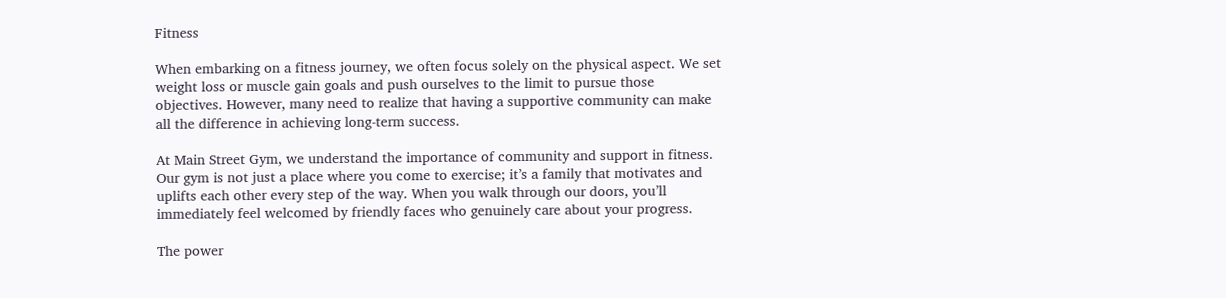Fitness

When embarking on a fitness journey, we often focus solely on the physical aspect. We set weight loss or muscle gain goals and push ourselves to the limit to pursue those objectives. However, many need to realize that having a supportive community can make all the difference in achieving long-term success.

At Main Street Gym, we understand the importance of community and support in fitness. Our gym is not just a place where you come to exercise; it’s a family that motivates and uplifts each other every step of the way. When you walk through our doors, you’ll immediately feel welcomed by friendly faces who genuinely care about your progress.

The power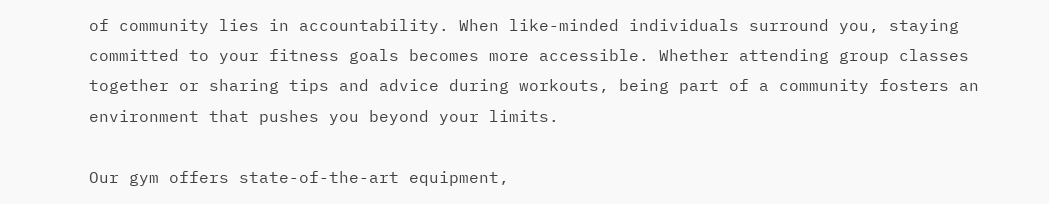of community lies in accountability. When like-minded individuals surround you, staying committed to your fitness goals becomes more accessible. Whether attending group classes together or sharing tips and advice during workouts, being part of a community fosters an environment that pushes you beyond your limits.

Our gym offers state-of-the-art equipment,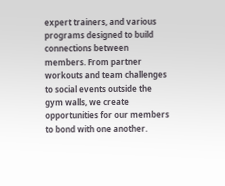expert trainers, and various programs designed to build connections between members. From partner workouts and team challenges to social events outside the gym walls, we create opportunities for our members to bond with one another.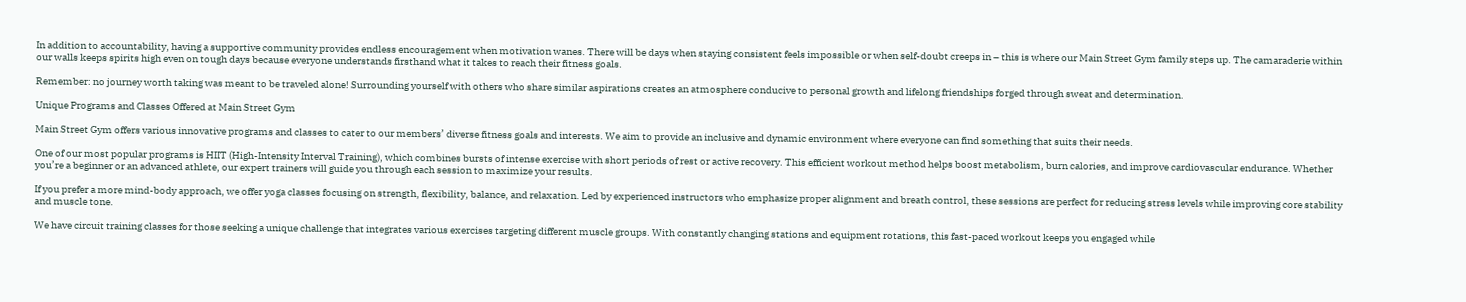In addition to accountability, having a supportive community provides endless encouragement when motivation wanes. There will be days when staying consistent feels impossible or when self-doubt creeps in – this is where our Main Street Gym family steps up. The camaraderie within our walls keeps spirits high even on tough days because everyone understands firsthand what it takes to reach their fitness goals.

Remember: no journey worth taking was meant to be traveled alone! Surrounding yourself with others who share similar aspirations creates an atmosphere conducive to personal growth and lifelong friendships forged through sweat and determination.

Unique Programs and Classes Offered at Main Street Gym

Main Street Gym offers various innovative programs and classes to cater to our members’ diverse fitness goals and interests. We aim to provide an inclusive and dynamic environment where everyone can find something that suits their needs.

One of our most popular programs is HIIT (High-Intensity Interval Training), which combines bursts of intense exercise with short periods of rest or active recovery. This efficient workout method helps boost metabolism, burn calories, and improve cardiovascular endurance. Whether you’re a beginner or an advanced athlete, our expert trainers will guide you through each session to maximize your results.

If you prefer a more mind-body approach, we offer yoga classes focusing on strength, flexibility, balance, and relaxation. Led by experienced instructors who emphasize proper alignment and breath control, these sessions are perfect for reducing stress levels while improving core stability and muscle tone.

We have circuit training classes for those seeking a unique challenge that integrates various exercises targeting different muscle groups. With constantly changing stations and equipment rotations, this fast-paced workout keeps you engaged while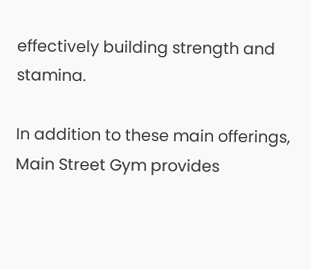effectively building strength and stamina.

In addition to these main offerings, Main Street Gym provides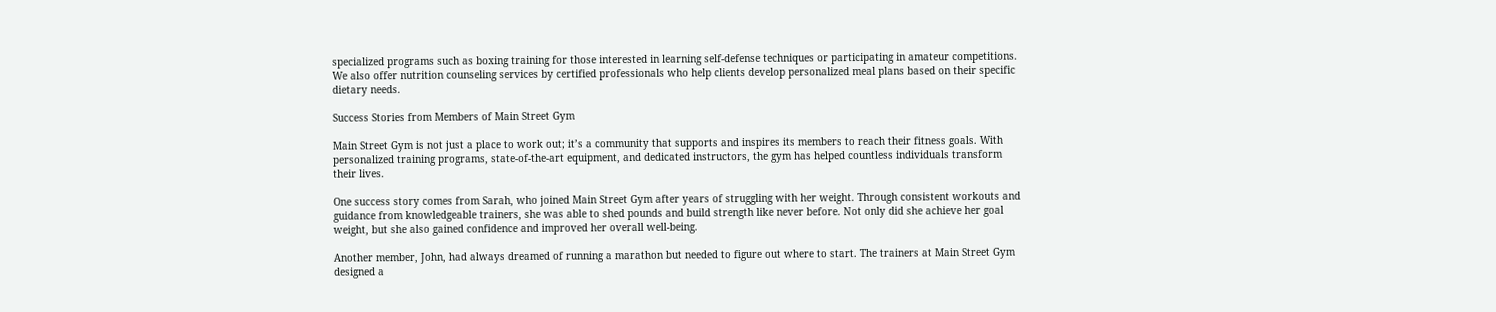specialized programs such as boxing training for those interested in learning self-defense techniques or participating in amateur competitions. We also offer nutrition counseling services by certified professionals who help clients develop personalized meal plans based on their specific dietary needs.

Success Stories from Members of Main Street Gym

Main Street Gym is not just a place to work out; it’s a community that supports and inspires its members to reach their fitness goals. With personalized training programs, state-of-the-art equipment, and dedicated instructors, the gym has helped countless individuals transform their lives.

One success story comes from Sarah, who joined Main Street Gym after years of struggling with her weight. Through consistent workouts and guidance from knowledgeable trainers, she was able to shed pounds and build strength like never before. Not only did she achieve her goal weight, but she also gained confidence and improved her overall well-being.

Another member, John, had always dreamed of running a marathon but needed to figure out where to start. The trainers at Main Street Gym designed a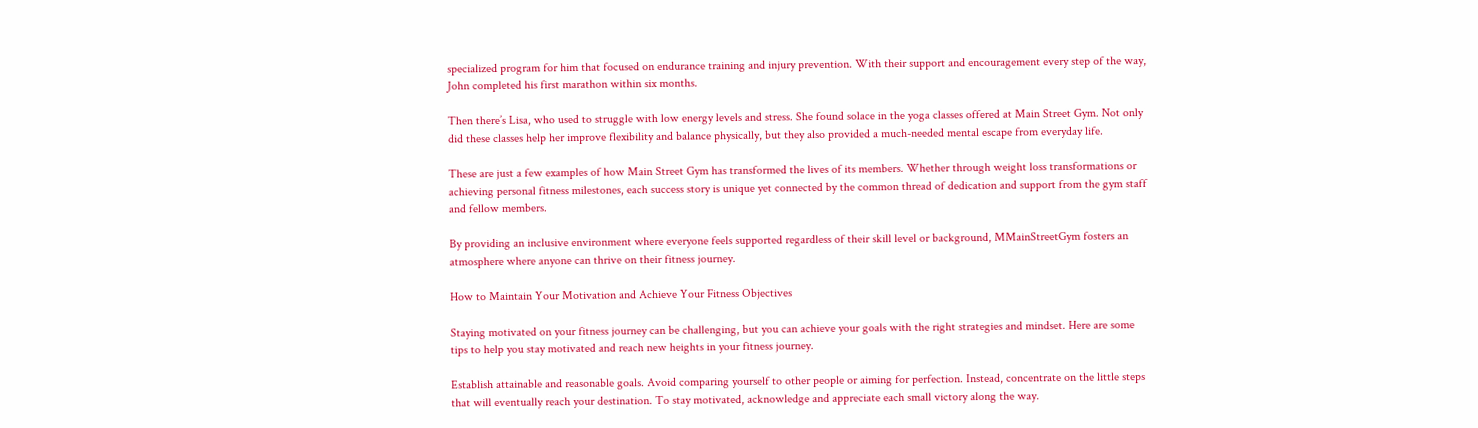specialized program for him that focused on endurance training and injury prevention. With their support and encouragement every step of the way, John completed his first marathon within six months.

Then there’s Lisa, who used to struggle with low energy levels and stress. She found solace in the yoga classes offered at Main Street Gym. Not only did these classes help her improve flexibility and balance physically, but they also provided a much-needed mental escape from everyday life.

These are just a few examples of how Main Street Gym has transformed the lives of its members. Whether through weight loss transformations or achieving personal fitness milestones, each success story is unique yet connected by the common thread of dedication and support from the gym staff and fellow members.

By providing an inclusive environment where everyone feels supported regardless of their skill level or background, MMainStreetGym fosters an atmosphere where anyone can thrive on their fitness journey.

How to Maintain Your Motivation and Achieve Your Fitness Objectives

Staying motivated on your fitness journey can be challenging, but you can achieve your goals with the right strategies and mindset. Here are some tips to help you stay motivated and reach new heights in your fitness journey.

Establish attainable and reasonable goals. Avoid comparing yourself to other people or aiming for perfection. Instead, concentrate on the little steps that will eventually reach your destination. To stay motivated, acknowledge and appreciate each small victory along the way.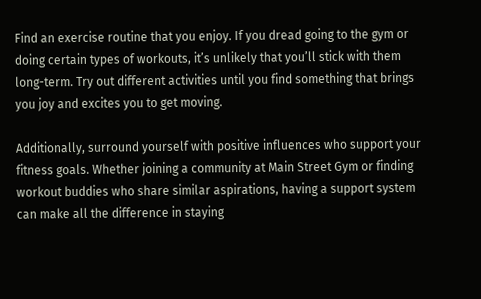Find an exercise routine that you enjoy. If you dread going to the gym or doing certain types of workouts, it’s unlikely that you’ll stick with them long-term. Try out different activities until you find something that brings you joy and excites you to get moving.

Additionally, surround yourself with positive influences who support your fitness goals. Whether joining a community at Main Street Gym or finding workout buddies who share similar aspirations, having a support system can make all the difference in staying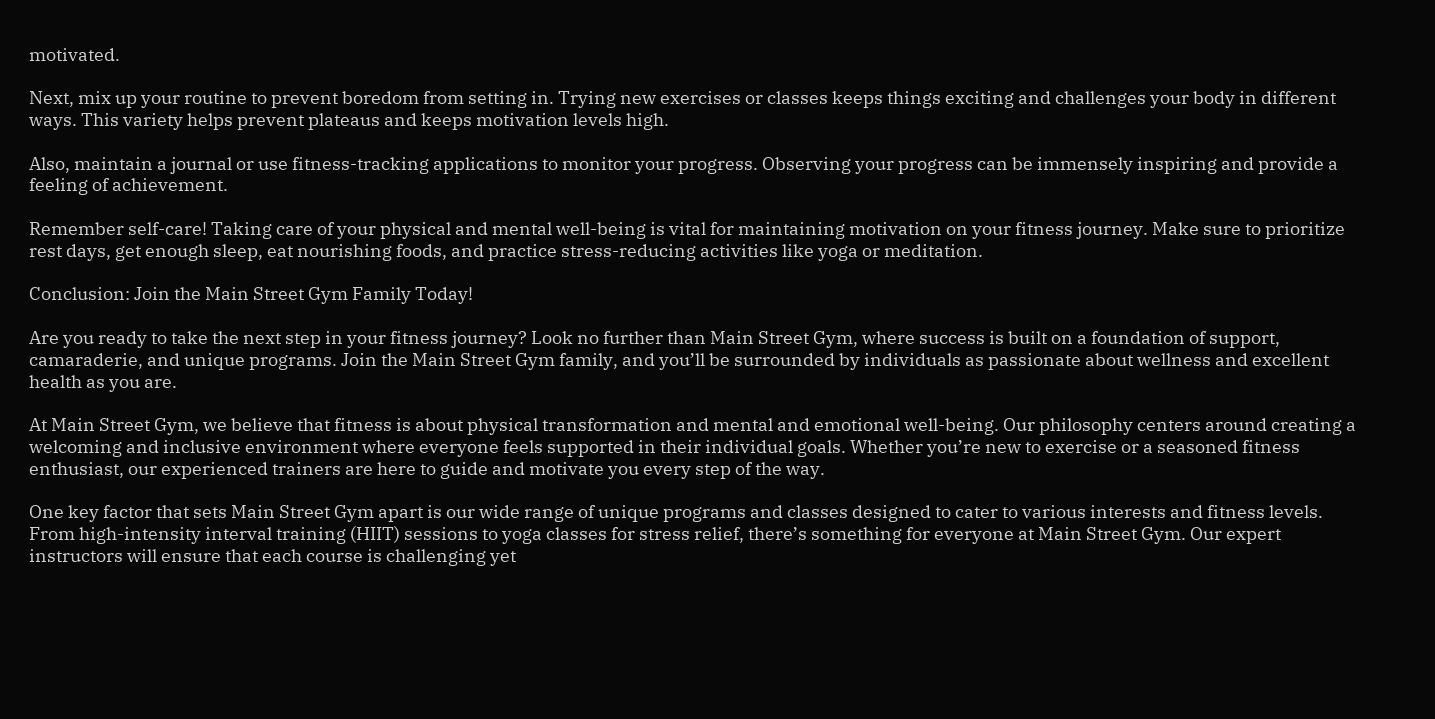motivated.

Next, mix up your routine to prevent boredom from setting in. Trying new exercises or classes keeps things exciting and challenges your body in different ways. This variety helps prevent plateaus and keeps motivation levels high.

Also, maintain a journal or use fitness-tracking applications to monitor your progress. Observing your progress can be immensely inspiring and provide a feeling of achievement.

Remember self-care! Taking care of your physical and mental well-being is vital for maintaining motivation on your fitness journey. Make sure to prioritize rest days, get enough sleep, eat nourishing foods, and practice stress-reducing activities like yoga or meditation.

Conclusion: Join the Main Street Gym Family Today!

Are you ready to take the next step in your fitness journey? Look no further than Main Street Gym, where success is built on a foundation of support, camaraderie, and unique programs. Join the Main Street Gym family, and you’ll be surrounded by individuals as passionate about wellness and excellent health as you are.

At Main Street Gym, we believe that fitness is about physical transformation and mental and emotional well-being. Our philosophy centers around creating a welcoming and inclusive environment where everyone feels supported in their individual goals. Whether you’re new to exercise or a seasoned fitness enthusiast, our experienced trainers are here to guide and motivate you every step of the way.

One key factor that sets Main Street Gym apart is our wide range of unique programs and classes designed to cater to various interests and fitness levels. From high-intensity interval training (HIIT) sessions to yoga classes for stress relief, there’s something for everyone at Main Street Gym. Our expert instructors will ensure that each course is challenging yet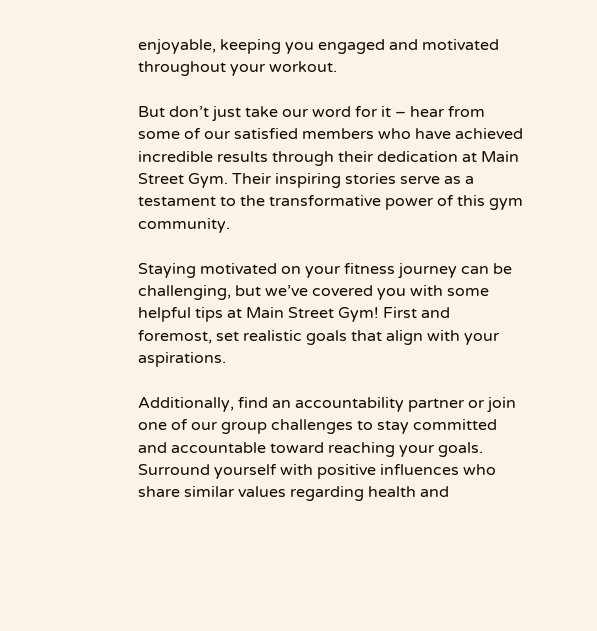enjoyable, keeping you engaged and motivated throughout your workout.

But don’t just take our word for it – hear from some of our satisfied members who have achieved incredible results through their dedication at Main Street Gym. Their inspiring stories serve as a testament to the transformative power of this gym community.

Staying motivated on your fitness journey can be challenging, but we’ve covered you with some helpful tips at Main Street Gym! First and foremost, set realistic goals that align with your aspirations.

Additionally, find an accountability partner or join one of our group challenges to stay committed and accountable toward reaching your goals. Surround yourself with positive influences who share similar values regarding health and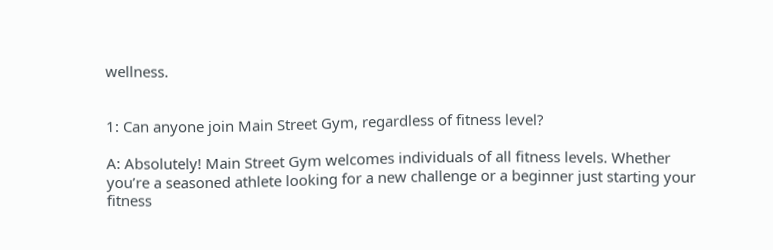wellness.


1: Can anyone join Main Street Gym, regardless of fitness level?

A: Absolutely! Main Street Gym welcomes individuals of all fitness levels. Whether you’re a seasoned athlete looking for a new challenge or a beginner just starting your fitness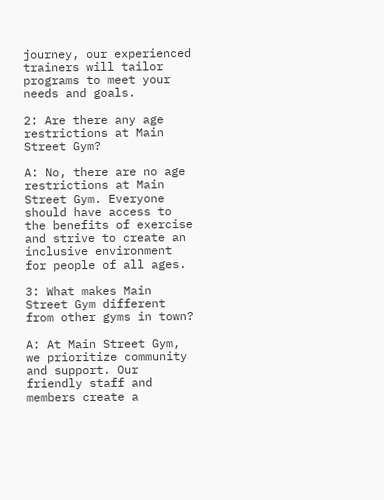journey, our experienced trainers will tailor programs to meet your needs and goals.

2: Are there any age restrictions at Main Street Gym?

A: No, there are no age restrictions at Main Street Gym. Everyone should have access to the benefits of exercise and strive to create an inclusive environment for people of all ages.

3: What makes Main Street Gym different from other gyms in town?

A: At Main Street Gym, we prioritize community and support. Our friendly staff and members create a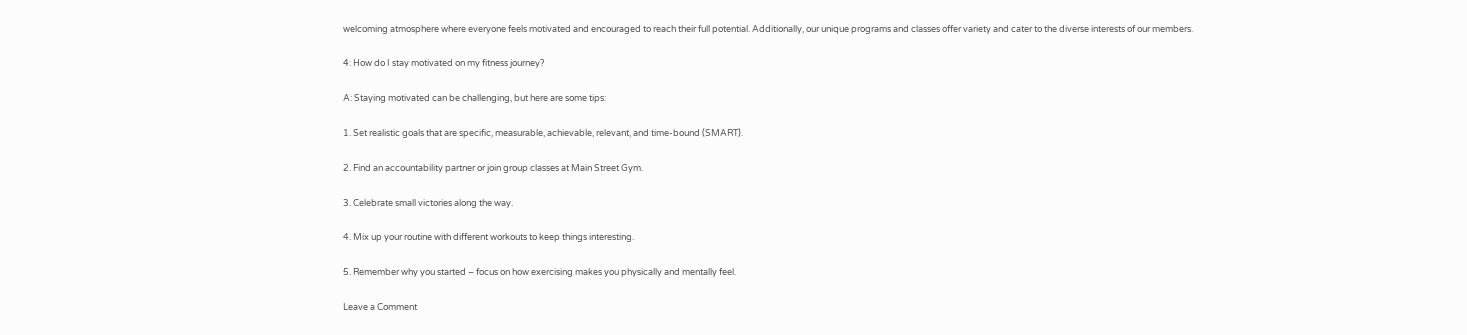welcoming atmosphere where everyone feels motivated and encouraged to reach their full potential. Additionally, our unique programs and classes offer variety and cater to the diverse interests of our members.

4: How do I stay motivated on my fitness journey?

A: Staying motivated can be challenging, but here are some tips:

1. Set realistic goals that are specific, measurable, achievable, relevant, and time-bound (SMART).

2. Find an accountability partner or join group classes at Main Street Gym.

3. Celebrate small victories along the way.

4. Mix up your routine with different workouts to keep things interesting.

5. Remember why you started – focus on how exercising makes you physically and mentally feel.

Leave a Comment